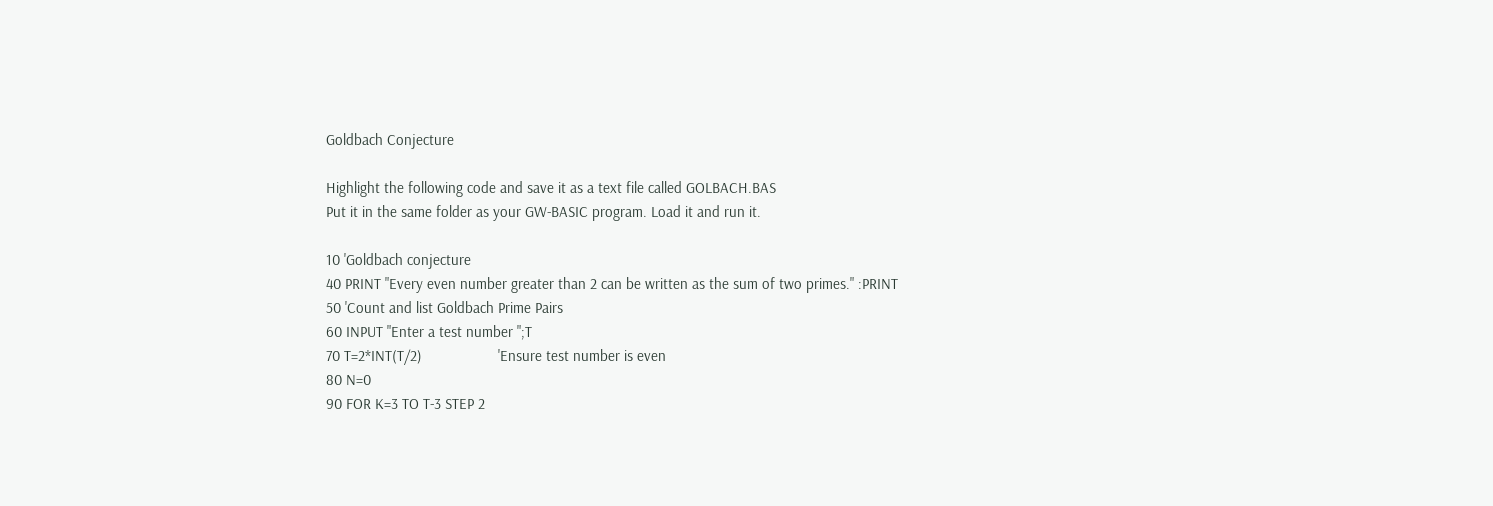Goldbach Conjecture

Highlight the following code and save it as a text file called GOLBACH.BAS
Put it in the same folder as your GW-BASIC program. Load it and run it.

10 'Goldbach conjecture
40 PRINT "Every even number greater than 2 can be written as the sum of two primes." :PRINT
50 'Count and list Goldbach Prime Pairs
60 INPUT "Enter a test number ";T
70 T=2*INT(T/2)                   'Ensure test number is even
80 N=0
90 FOR K=3 TO T-3 STEP 2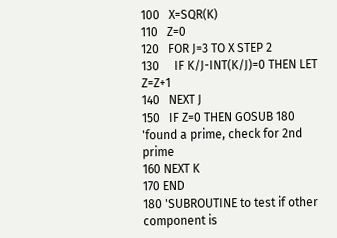100   X=SQR(K)
110   Z=0
120   FOR J=3 TO X STEP 2
130     IF K/J-INT(K/J)=0 THEN LET Z=Z+1
140   NEXT J
150   IF Z=0 THEN GOSUB 180       'found a prime, check for 2nd prime
160 NEXT K
170 END
180 'SUBROUTINE to test if other component is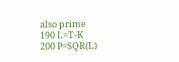also prime
190 L=T-K
200 P=SQR(L)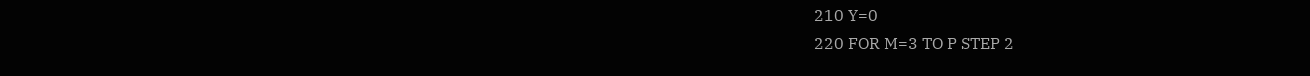210 Y=0
220 FOR M=3 TO P STEP 2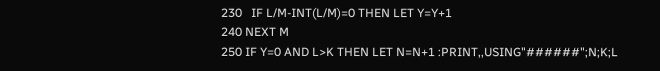230   IF L/M-INT(L/M)=0 THEN LET Y=Y+1
240 NEXT M
250 IF Y=0 AND L>K THEN LET N=N+1 :PRINT,,USING"######";N;K;L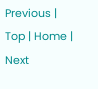Previous | Top | Home | Next